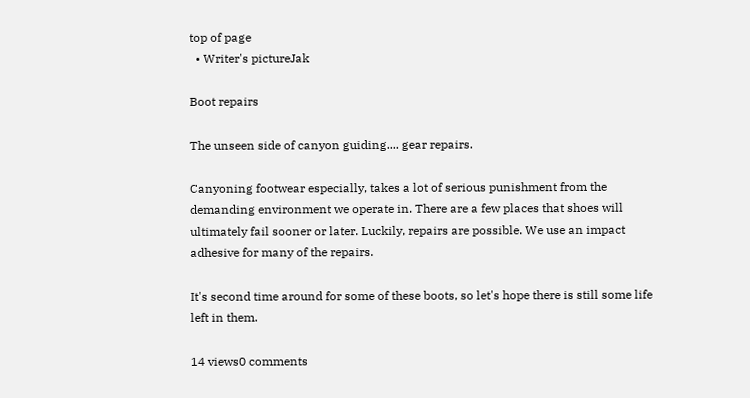top of page
  • Writer's pictureJak

Boot repairs

The unseen side of canyon guiding.... gear repairs.

Canyoning footwear especially, takes a lot of serious punishment from the demanding environment we operate in. There are a few places that shoes will ultimately fail sooner or later. Luckily, repairs are possible. We use an impact adhesive for many of the repairs.

It's second time around for some of these boots, so let's hope there is still some life left in them.

14 views0 comments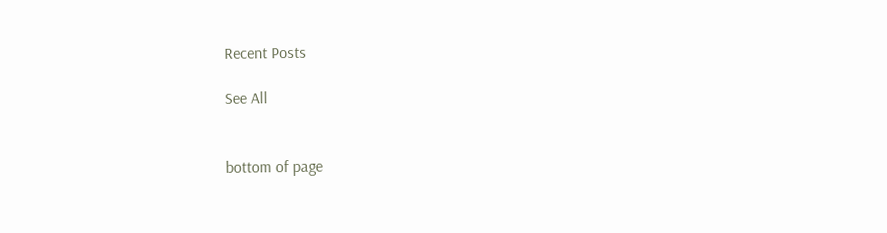Recent Posts

See All


bottom of page